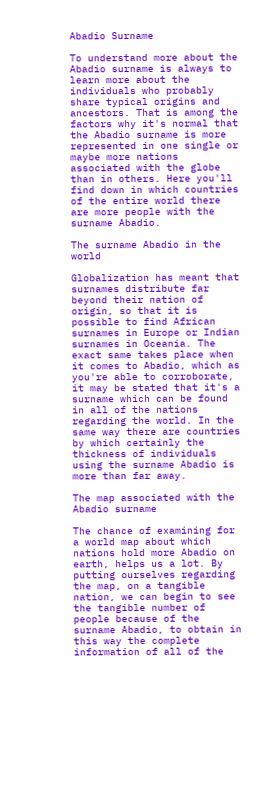Abadio Surname

To understand more about the Abadio surname is always to learn more about the individuals who probably share typical origins and ancestors. That is among the factors why it's normal that the Abadio surname is more represented in one single or maybe more nations associated with the globe than in others. Here you'll find down in which countries of the entire world there are more people with the surname Abadio.

The surname Abadio in the world

Globalization has meant that surnames distribute far beyond their nation of origin, so that it is possible to find African surnames in Europe or Indian surnames in Oceania. The exact same takes place when it comes to Abadio, which as you're able to corroborate, it may be stated that it's a surname which can be found in all of the nations regarding the world. In the same way there are countries by which certainly the thickness of individuals using the surname Abadio is more than far away.

The map associated with the Abadio surname

The chance of examining for a world map about which nations hold more Abadio on earth, helps us a lot. By putting ourselves regarding the map, on a tangible nation, we can begin to see the tangible number of people because of the surname Abadio, to obtain in this way the complete information of all of the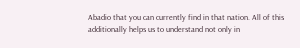Abadio that you can currently find in that nation. All of this additionally helps us to understand not only in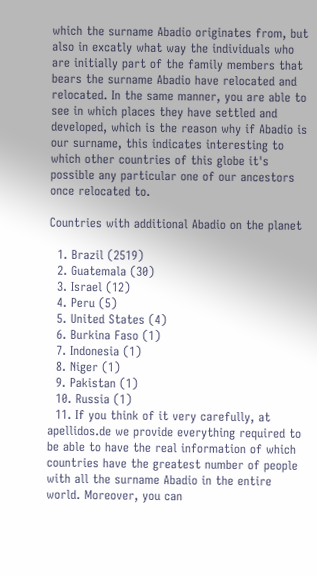which the surname Abadio originates from, but also in excatly what way the individuals who are initially part of the family members that bears the surname Abadio have relocated and relocated. In the same manner, you are able to see in which places they have settled and developed, which is the reason why if Abadio is our surname, this indicates interesting to which other countries of this globe it's possible any particular one of our ancestors once relocated to.

Countries with additional Abadio on the planet

  1. Brazil (2519)
  2. Guatemala (30)
  3. Israel (12)
  4. Peru (5)
  5. United States (4)
  6. Burkina Faso (1)
  7. Indonesia (1)
  8. Niger (1)
  9. Pakistan (1)
  10. Russia (1)
  11. If you think of it very carefully, at apellidos.de we provide everything required to be able to have the real information of which countries have the greatest number of people with all the surname Abadio in the entire world. Moreover, you can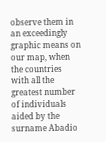observe them in an exceedingly graphic means on our map, when the countries with all the greatest number of individuals aided by the surname Abadio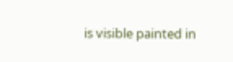is visible painted in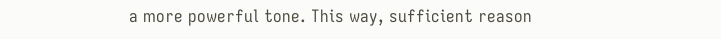a more powerful tone. This way, sufficient reason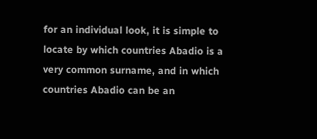for an individual look, it is simple to locate by which countries Abadio is a very common surname, and in which countries Abadio can be an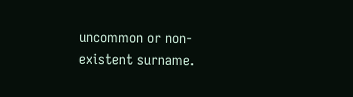uncommon or non-existent surname.